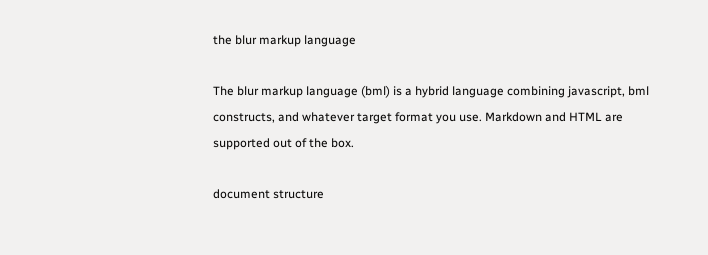the blur markup language

The blur markup language (bml) is a hybrid language combining javascript, bml constructs, and whatever target format you use. Markdown and HTML are supported out of the box.

document structure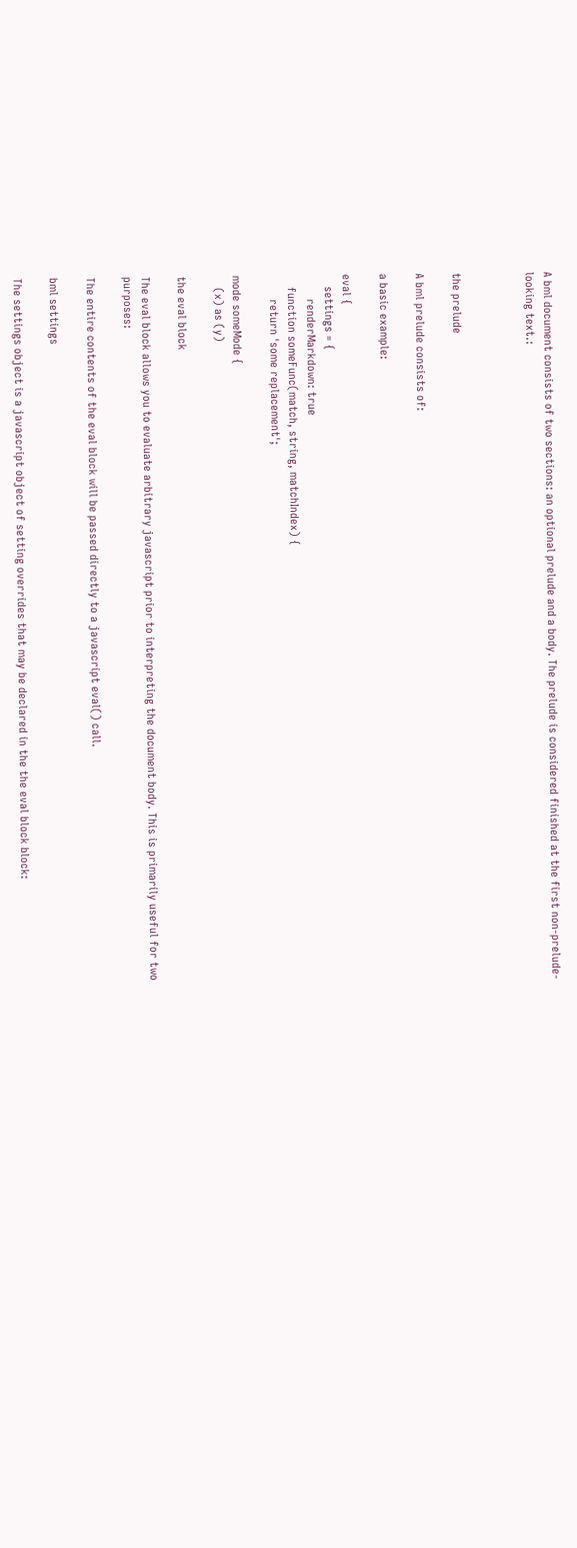A bml document consists of two sections: an optional prelude and a body. The prelude is considered finished at the first non-prelude-looking text.:



the prelude

A bml prelude consists of:

a basic example:

eval {
    settings = {
        renderMarkdown: true
    function someFunc(match, string, matchIndex) {
        return 'some replacement';

mode someMode {
    (x) as (y)

the eval block

The eval block allows you to evaluate arbitrary javascript prior to interpreting the document body. This is primarily useful for two purposes:

The entire contents of the eval block will be passed directly to a javascript eval() call.

bml settings

The settings object is a javascript object of setting overrides that may be declared in the the eval block block: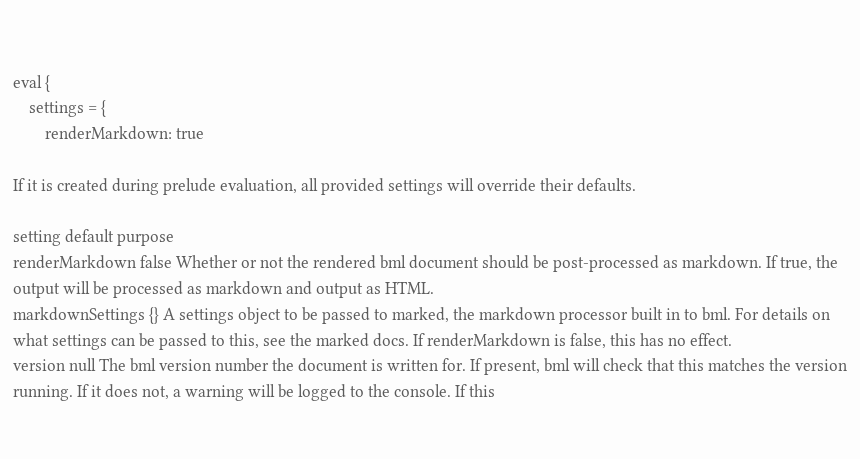eval {
    settings = {
        renderMarkdown: true

If it is created during prelude evaluation, all provided settings will override their defaults.

setting default purpose
renderMarkdown false Whether or not the rendered bml document should be post-processed as markdown. If true, the output will be processed as markdown and output as HTML.
markdownSettings {} A settings object to be passed to marked, the markdown processor built in to bml. For details on what settings can be passed to this, see the marked docs. If renderMarkdown is false, this has no effect.
version null The bml version number the document is written for. If present, bml will check that this matches the version running. If it does not, a warning will be logged to the console. If this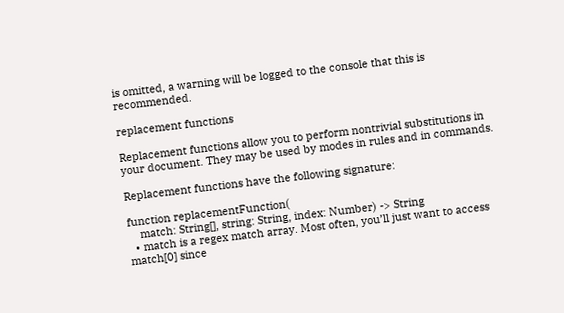is omitted, a warning will be logged to the console that this is recommended.

replacement functions

Replacement functions allow you to perform nontrivial substitutions in your document. They may be used by modes in rules and in commands.

Replacement functions have the following signature:

function replacementFunction(
    match: String[], string: String, index: Number) -> String
  • match is a regex match array. Most often, you’ll just want to access match[0] since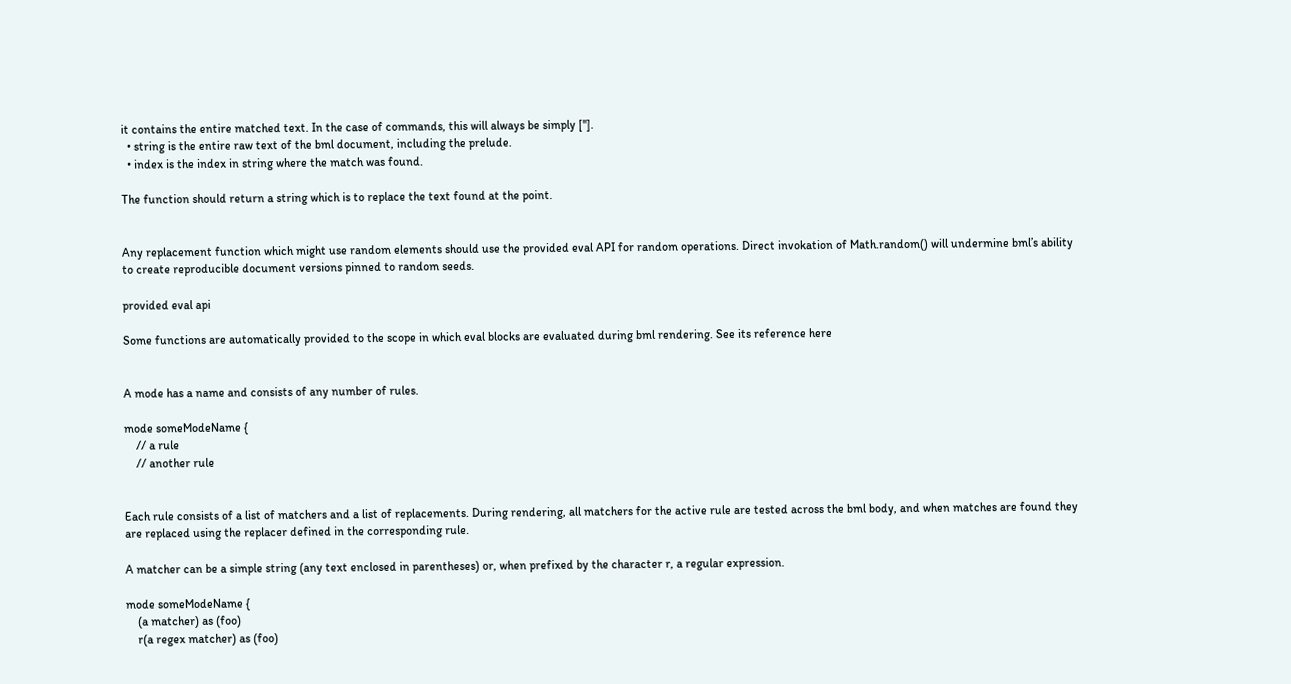it contains the entire matched text. In the case of commands, this will always be simply [''].
  • string is the entire raw text of the bml document, including the prelude.
  • index is the index in string where the match was found.

The function should return a string which is to replace the text found at the point.


Any replacement function which might use random elements should use the provided eval API for random operations. Direct invokation of Math.random() will undermine bml’s ability to create reproducible document versions pinned to random seeds.

provided eval api

Some functions are automatically provided to the scope in which eval blocks are evaluated during bml rendering. See its reference here


A mode has a name and consists of any number of rules.

mode someModeName {
    // a rule
    // another rule


Each rule consists of a list of matchers and a list of replacements. During rendering, all matchers for the active rule are tested across the bml body, and when matches are found they are replaced using the replacer defined in the corresponding rule.

A matcher can be a simple string (any text enclosed in parentheses) or, when prefixed by the character r, a regular expression.

mode someModeName {
    (a matcher) as (foo)
    r(a regex matcher) as (foo)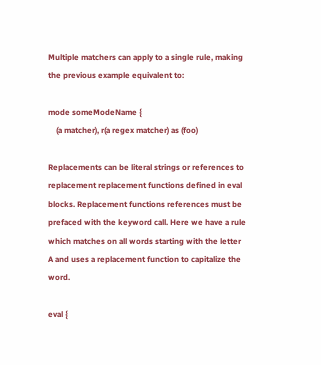Multiple matchers can apply to a single rule, making the previous example equivalent to:

mode someModeName {
    (a matcher), r(a regex matcher) as (foo)

Replacements can be literal strings or references to replacement replacement functions defined in eval blocks. Replacement functions references must be prefaced with the keyword call. Here we have a rule which matches on all words starting with the letter A and uses a replacement function to capitalize the word.

eval {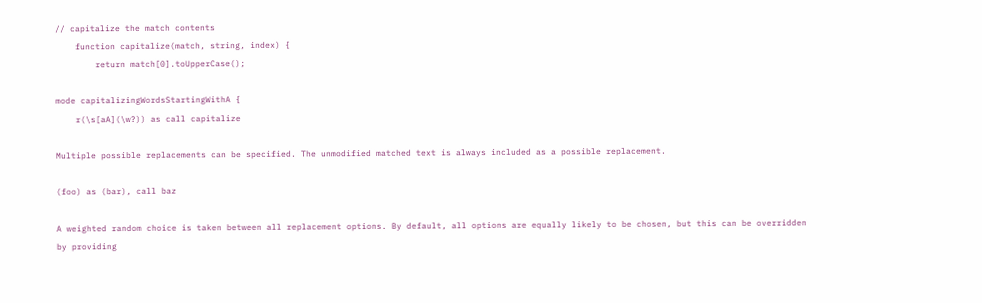// capitalize the match contents
    function capitalize(match, string, index) {
        return match[0].toUpperCase();

mode capitalizingWordsStartingWithA {
    r(\s[aA](\w?)) as call capitalize

Multiple possible replacements can be specified. The unmodified matched text is always included as a possible replacement.

(foo) as (bar), call baz

A weighted random choice is taken between all replacement options. By default, all options are equally likely to be chosen, but this can be overridden by providing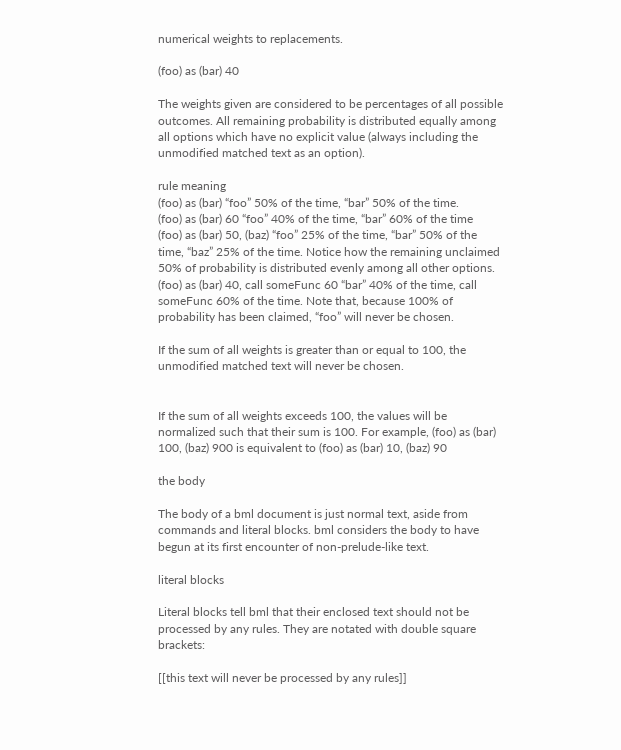numerical weights to replacements.

(foo) as (bar) 40

The weights given are considered to be percentages of all possible outcomes. All remaining probability is distributed equally among all options which have no explicit value (always including the unmodified matched text as an option).

rule meaning
(foo) as (bar) “foo” 50% of the time, “bar” 50% of the time.
(foo) as (bar) 60 “foo” 40% of the time, “bar” 60% of the time
(foo) as (bar) 50, (baz) “foo” 25% of the time, “bar” 50% of the time, “baz” 25% of the time. Notice how the remaining unclaimed 50% of probability is distributed evenly among all other options.
(foo) as (bar) 40, call someFunc 60 “bar” 40% of the time, call someFunc 60% of the time. Note that, because 100% of probability has been claimed, “foo” will never be chosen.

If the sum of all weights is greater than or equal to 100, the unmodified matched text will never be chosen.


If the sum of all weights exceeds 100, the values will be normalized such that their sum is 100. For example, (foo) as (bar) 100, (baz) 900 is equivalent to (foo) as (bar) 10, (baz) 90

the body

The body of a bml document is just normal text, aside from commands and literal blocks. bml considers the body to have begun at its first encounter of non-prelude-like text.

literal blocks

Literal blocks tell bml that their enclosed text should not be processed by any rules. They are notated with double square brackets:

[[this text will never be processed by any rules]]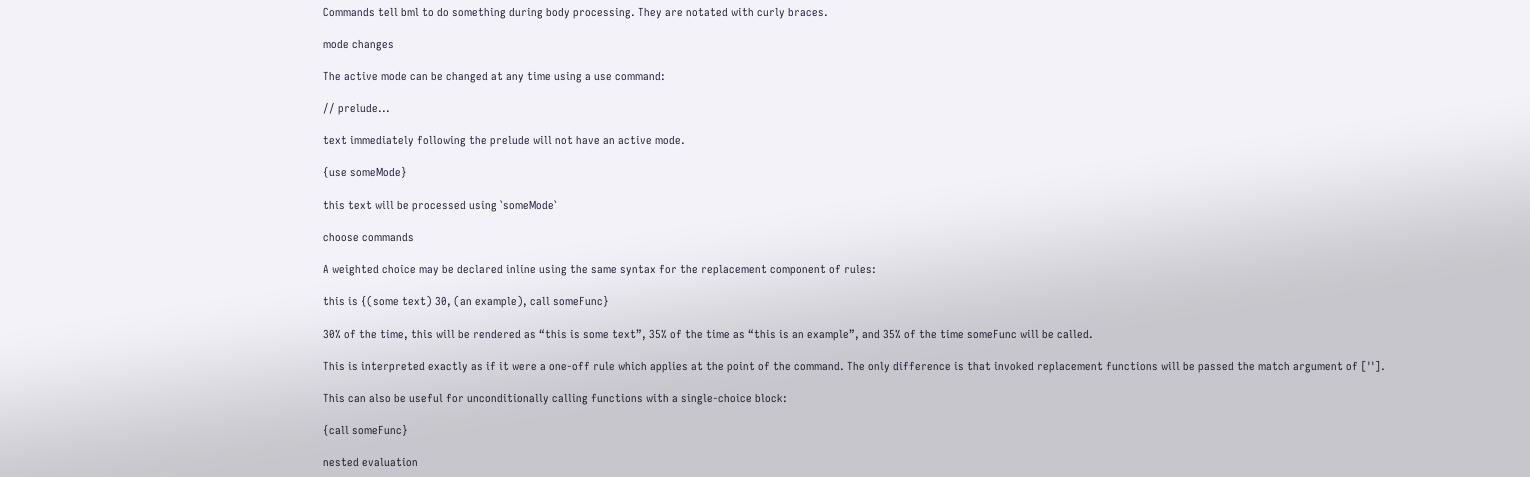Commands tell bml to do something during body processing. They are notated with curly braces.

mode changes

The active mode can be changed at any time using a use command:

// prelude...

text immediately following the prelude will not have an active mode.

{use someMode}

this text will be processed using `someMode`

choose commands

A weighted choice may be declared inline using the same syntax for the replacement component of rules:

this is {(some text) 30, (an example), call someFunc}

30% of the time, this will be rendered as “this is some text”, 35% of the time as “this is an example”, and 35% of the time someFunc will be called.

This is interpreted exactly as if it were a one-off rule which applies at the point of the command. The only difference is that invoked replacement functions will be passed the match argument of [''].

This can also be useful for unconditionally calling functions with a single-choice block:

{call someFunc}

nested evaluation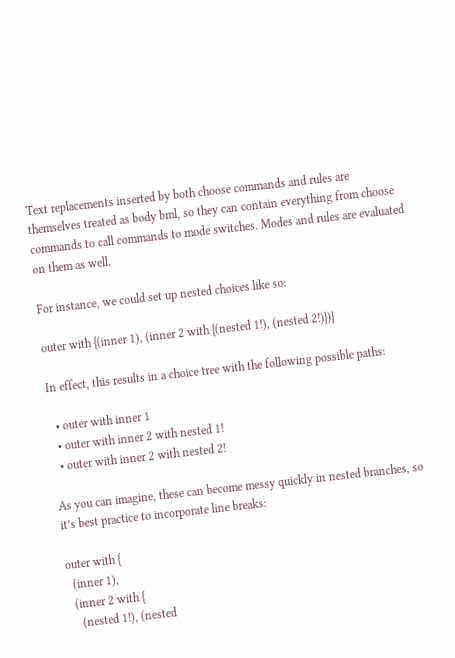Text replacements inserted by both choose commands and rules are themselves treated as body bml, so they can contain everything from choose commands to call commands to mode switches. Modes and rules are evaluated on them as well.

For instance, we could set up nested choices like so:

outer with {(inner 1), (inner 2 with {(nested 1!), (nested 2!)})}

In effect, this results in a choice tree with the following possible paths:

  • outer with inner 1
  • outer with inner 2 with nested 1!
  • outer with inner 2 with nested 2!

As you can imagine, these can become messy quickly in nested branches, so it’s best practice to incorporate line breaks:

outer with {
  (inner 1),
  (inner 2 with {
    (nested 1!), (nested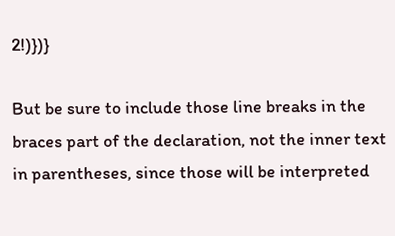2!)})}

But be sure to include those line breaks in the braces part of the declaration, not the inner text in parentheses, since those will be interpreted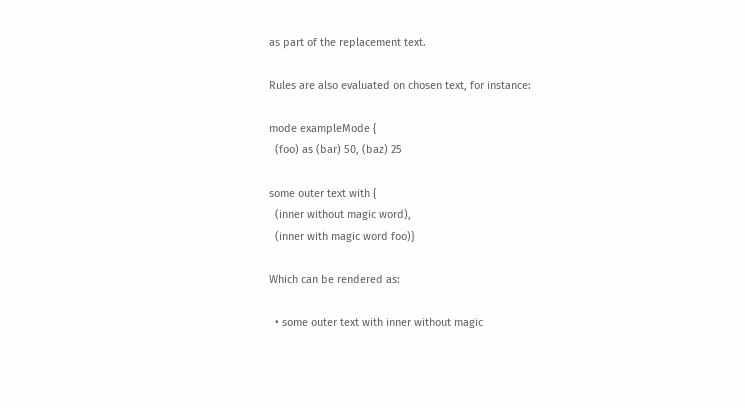as part of the replacement text.

Rules are also evaluated on chosen text, for instance:

mode exampleMode {
  (foo) as (bar) 50, (baz) 25

some outer text with {
  (inner without magic word),
  (inner with magic word foo)}

Which can be rendered as:

  • some outer text with inner without magic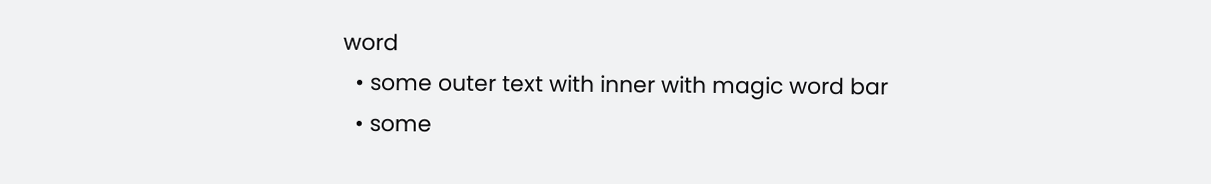word
  • some outer text with inner with magic word bar
  • some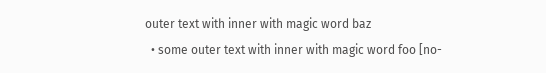outer text with inner with magic word baz
  • some outer text with inner with magic word foo [no-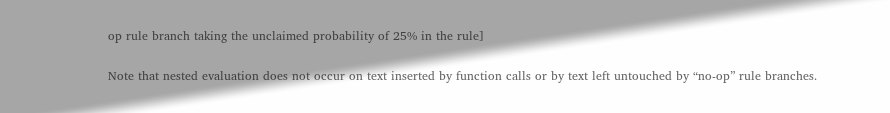op rule branch taking the unclaimed probability of 25% in the rule]

Note that nested evaluation does not occur on text inserted by function calls or by text left untouched by “no-op” rule branches.